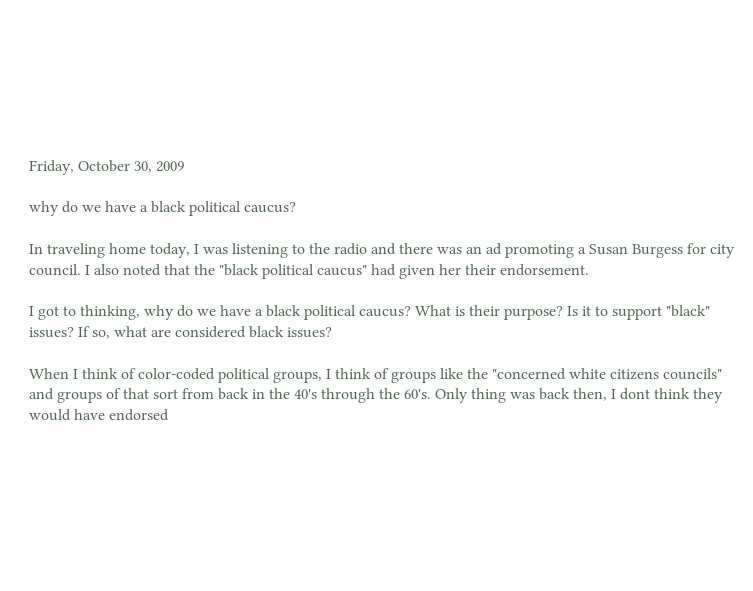Friday, October 30, 2009

why do we have a black political caucus?

In traveling home today, I was listening to the radio and there was an ad promoting a Susan Burgess for city council. I also noted that the "black political caucus" had given her their endorsement.

I got to thinking, why do we have a black political caucus? What is their purpose? Is it to support "black" issues? If so, what are considered black issues?

When I think of color-coded political groups, I think of groups like the "concerned white citizens councils" and groups of that sort from back in the 40's through the 60's. Only thing was back then, I dont think they would have endorsed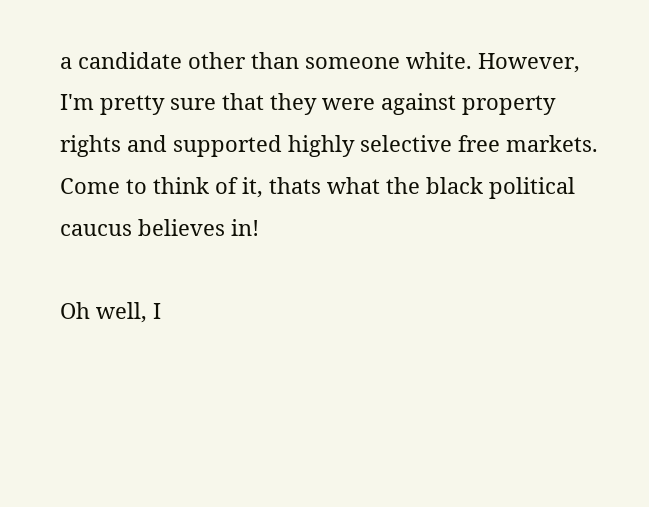a candidate other than someone white. However, I'm pretty sure that they were against property rights and supported highly selective free markets. Come to think of it, thats what the black political caucus believes in!

Oh well, I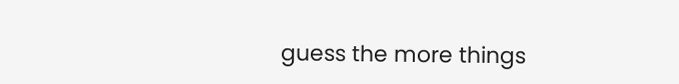guess the more things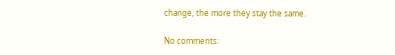change, the more they stay the same.

No comments: